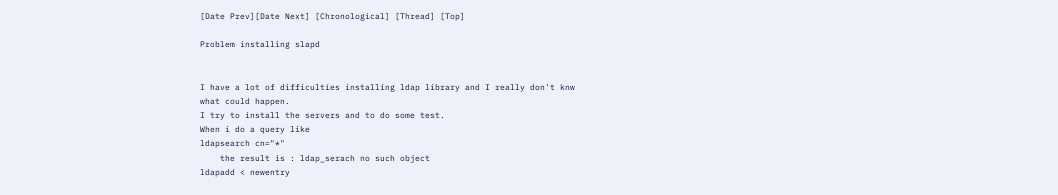[Date Prev][Date Next] [Chronological] [Thread] [Top]

Problem installing slapd


I have a lot of difficulties installing ldap library and I really don't knw
what could happen.
I try to install the servers and to do some test.
When i do a query like
ldapsearch cn="*"
    the result is : ldap_serach no such object
ldapadd < newentry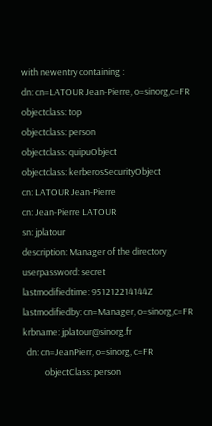with newentry containing :
dn: cn=LATOUR Jean-Pierre, o=sinorg,c=FR
objectclass: top
objectclass: person
objectclass: quipuObject
objectclass: kerberosSecurityObject
cn: LATOUR Jean-Pierre
cn: Jean-Pierre LATOUR
sn: jplatour
description: Manager of the directory
userpassword: secret
lastmodifiedtime: 951212214144Z
lastmodifiedby: cn=Manager, o=sinorg,c=FR
krbname: jplatour@sinorg.fr
  dn: cn=JeanPierr, o=sinorg, c=FR
           objectClass: person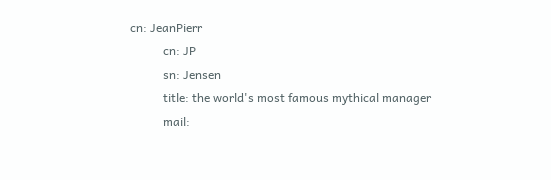cn: JeanPierr
           cn: JP
           sn: Jensen
           title: the world's most famous mythical manager
           mail: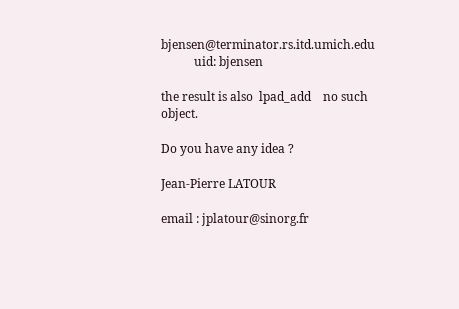bjensen@terminator.rs.itd.umich.edu
           uid: bjensen

the result is also  lpad_add    no such object.

Do you have any idea ?

Jean-Pierre LATOUR

email : jplatour@sinorg.fr